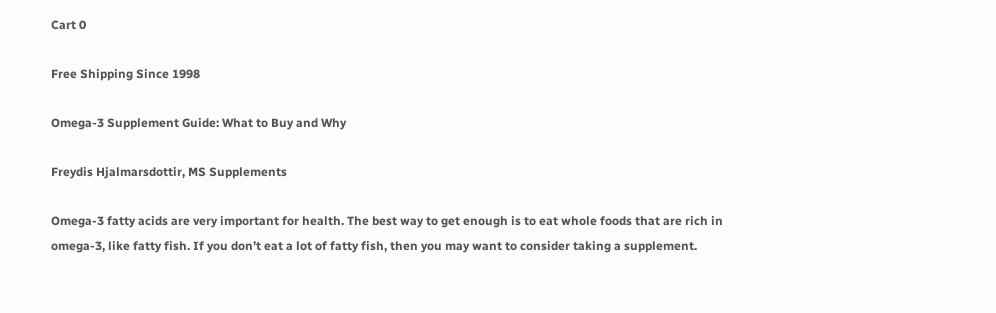Cart 0

Free Shipping Since 1998

Omega-3 Supplement Guide: What to Buy and Why

Freydis Hjalmarsdottir, MS Supplements

Omega-3 fatty acids are very important for health. The best way to get enough is to eat whole foods that are rich in omega-3, like fatty fish. If you don’t eat a lot of fatty fish, then you may want to consider taking a supplement.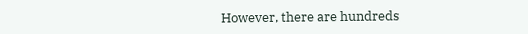However, there are hundreds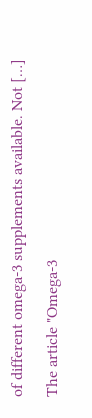of different omega-3 supplements available. Not […]

The article "Omega-3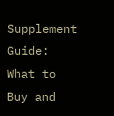Supplement Guide: What to Buy and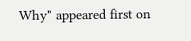Why" appeared first on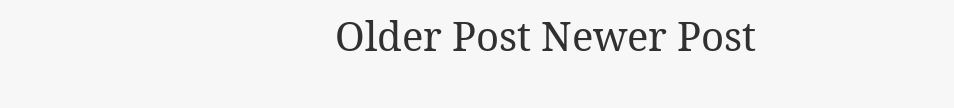Older Post Newer Post